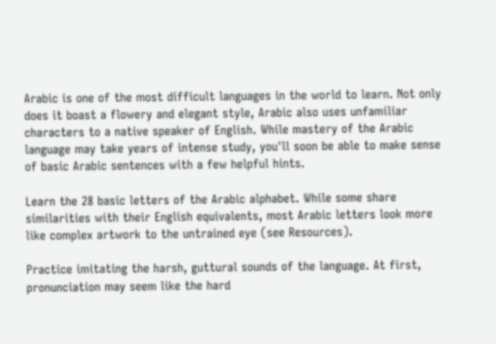Arabic is one of the most difficult languages in the world to learn. Not only does it boast a flowery and elegant style, Arabic also uses unfamiliar characters to a native speaker of English. While mastery of the Arabic language may take years of intense study, you'll soon be able to make sense of basic Arabic sentences with a few helpful hints.

Learn the 28 basic letters of the Arabic alphabet. While some share similarities with their English equivalents, most Arabic letters look more like complex artwork to the untrained eye (see Resources).

Practice imitating the harsh, guttural sounds of the language. At first, pronunciation may seem like the hard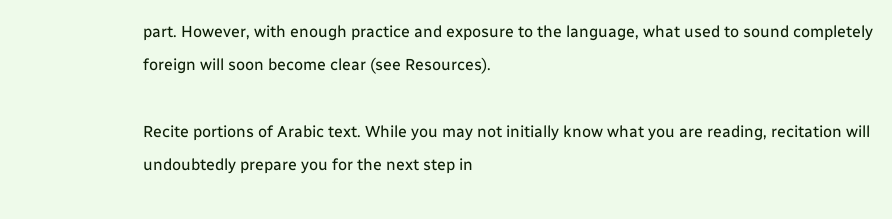part. However, with enough practice and exposure to the language, what used to sound completely foreign will soon become clear (see Resources).

Recite portions of Arabic text. While you may not initially know what you are reading, recitation will undoubtedly prepare you for the next step in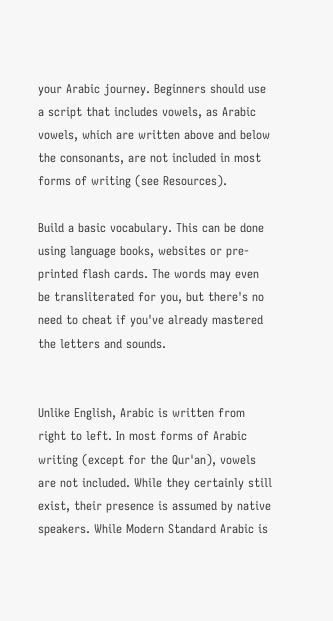your Arabic journey. Beginners should use a script that includes vowels, as Arabic vowels, which are written above and below the consonants, are not included in most forms of writing (see Resources).

Build a basic vocabulary. This can be done using language books, websites or pre-printed flash cards. The words may even be transliterated for you, but there's no need to cheat if you've already mastered the letters and sounds.


Unlike English, Arabic is written from right to left. In most forms of Arabic writing (except for the Qur'an), vowels are not included. While they certainly still exist, their presence is assumed by native speakers. While Modern Standard Arabic is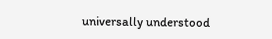universally understood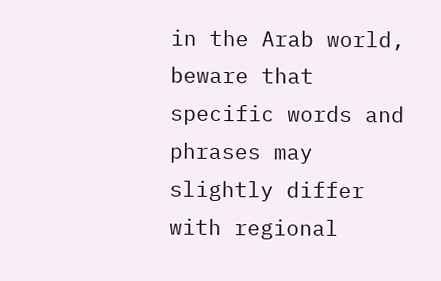in the Arab world, beware that specific words and phrases may slightly differ with regional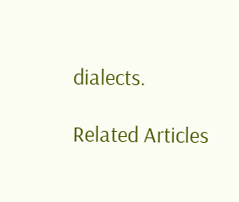dialects.

Related Articles